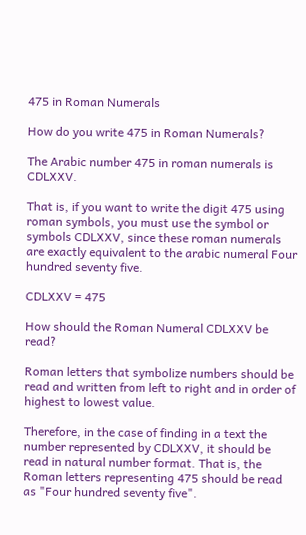475 in Roman Numerals

How do you write 475 in Roman Numerals?

The Arabic number 475 in roman numerals is CDLXXV.

That is, if you want to write the digit 475 using roman symbols, you must use the symbol or symbols CDLXXV, since these roman numerals are exactly equivalent to the arabic numeral Four hundred seventy five.

CDLXXV = 475

How should the Roman Numeral CDLXXV be read?

Roman letters that symbolize numbers should be read and written from left to right and in order of highest to lowest value.

Therefore, in the case of finding in a text the number represented by CDLXXV, it should be read in natural number format. That is, the Roman letters representing 475 should be read as "Four hundred seventy five".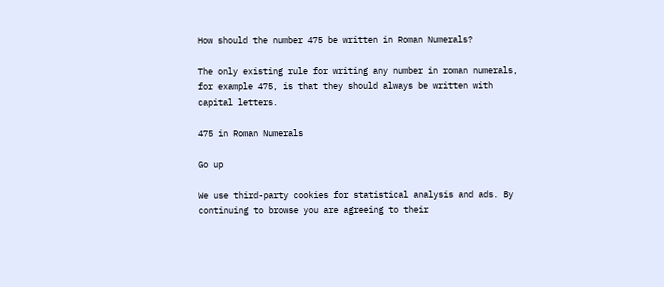How should the number 475 be written in Roman Numerals?

The only existing rule for writing any number in roman numerals, for example 475, is that they should always be written with capital letters.

475 in Roman Numerals

Go up

We use third-party cookies for statistical analysis and ads. By continuing to browse you are agreeing to their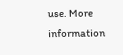use. More information